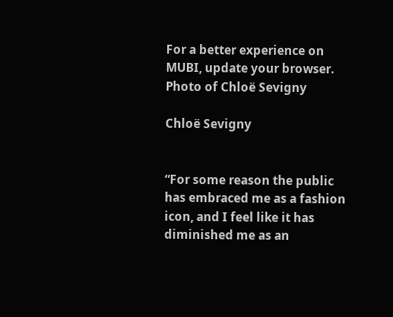For a better experience on MUBI, update your browser.
Photo of Chloë Sevigny

Chloë Sevigny


“For some reason the public has embraced me as a fashion icon, and I feel like it has diminished me as an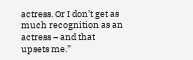actress. Or I don’t get as much recognition as an actress – and that upsets me.”